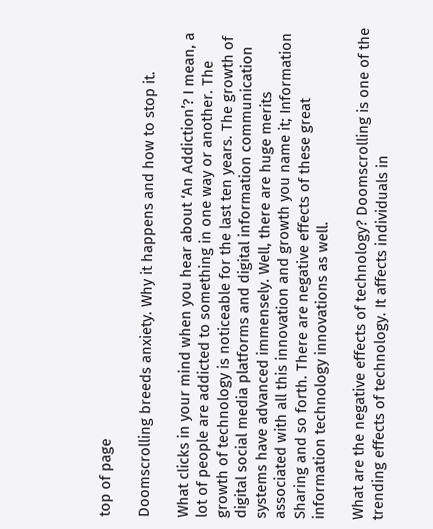top of page

Doomscrolling breeds anxiety. Why it happens and how to stop it.

What clicks in your mind when you hear about ‘An Addiction’? I mean, a lot of people are addicted to something in one way or another. The growth of technology is noticeable for the last ten years. The growth of digital social media platforms and digital information communication systems have advanced immensely. Well, there are huge merits associated with all this innovation and growth you name it; Information Sharing and so forth. There are negative effects of these great information technology innovations as well.

What are the negative effects of technology? Doomscrolling is one of the trending effects of technology. It affects individuals in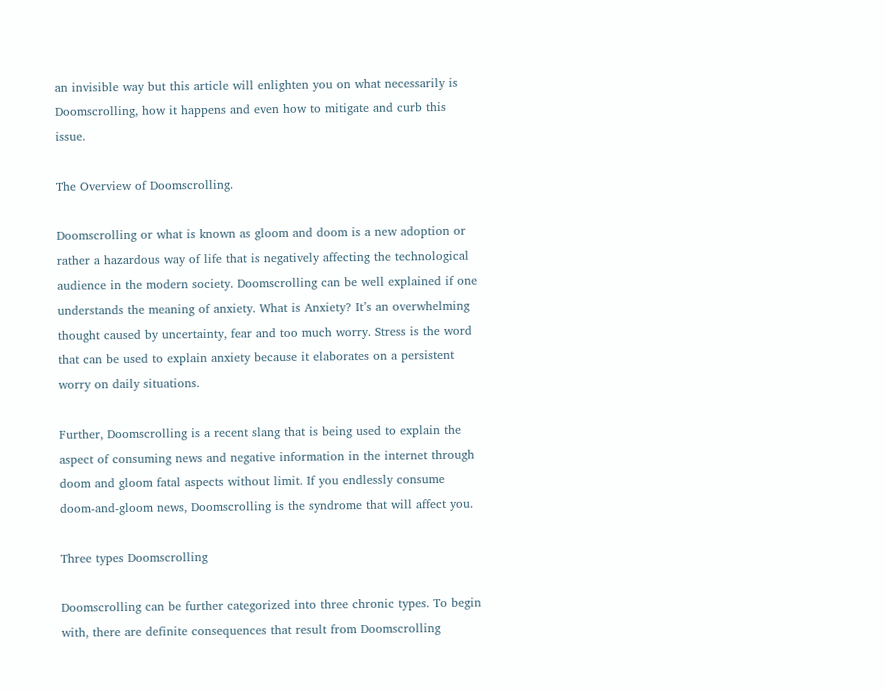an invisible way but this article will enlighten you on what necessarily is Doomscrolling, how it happens and even how to mitigate and curb this issue.

The Overview of Doomscrolling.

Doomscrolling or what is known as gloom and doom is a new adoption or rather a hazardous way of life that is negatively affecting the technological audience in the modern society. Doomscrolling can be well explained if one understands the meaning of anxiety. What is Anxiety? It’s an overwhelming thought caused by uncertainty, fear and too much worry. Stress is the word that can be used to explain anxiety because it elaborates on a persistent worry on daily situations.

Further, Doomscrolling is a recent slang that is being used to explain the aspect of consuming news and negative information in the internet through doom and gloom fatal aspects without limit. If you endlessly consume doom-and-gloom news, Doomscrolling is the syndrome that will affect you.

Three types Doomscrolling

Doomscrolling can be further categorized into three chronic types. To begin with, there are definite consequences that result from Doomscrolling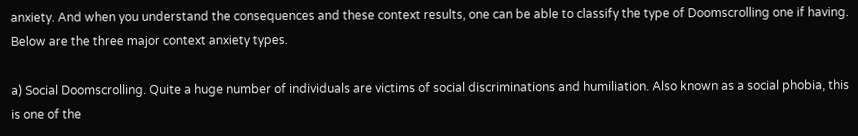anxiety. And when you understand the consequences and these context results, one can be able to classify the type of Doomscrolling one if having. Below are the three major context anxiety types.

a) Social Doomscrolling. Quite a huge number of individuals are victims of social discriminations and humiliation. Also known as a social phobia, this is one of the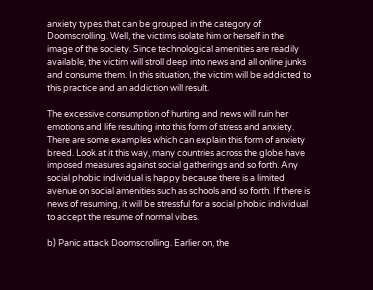anxiety types that can be grouped in the category of Doomscrolling. Well, the victims isolate him or herself in the image of the society. Since technological amenities are readily available, the victim will stroll deep into news and all online junks and consume them. In this situation, the victim will be addicted to this practice and an addiction will result.

The excessive consumption of hurting and news will ruin her emotions and life resulting into this form of stress and anxiety. There are some examples which can explain this form of anxiety breed. Look at it this way, many countries across the globe have imposed measures against social gatherings and so forth. Any social phobic individual is happy because there is a limited avenue on social amenities such as schools and so forth. If there is news of resuming, it will be stressful for a social phobic individual to accept the resume of normal vibes.

b) Panic attack Doomscrolling. Earlier on, the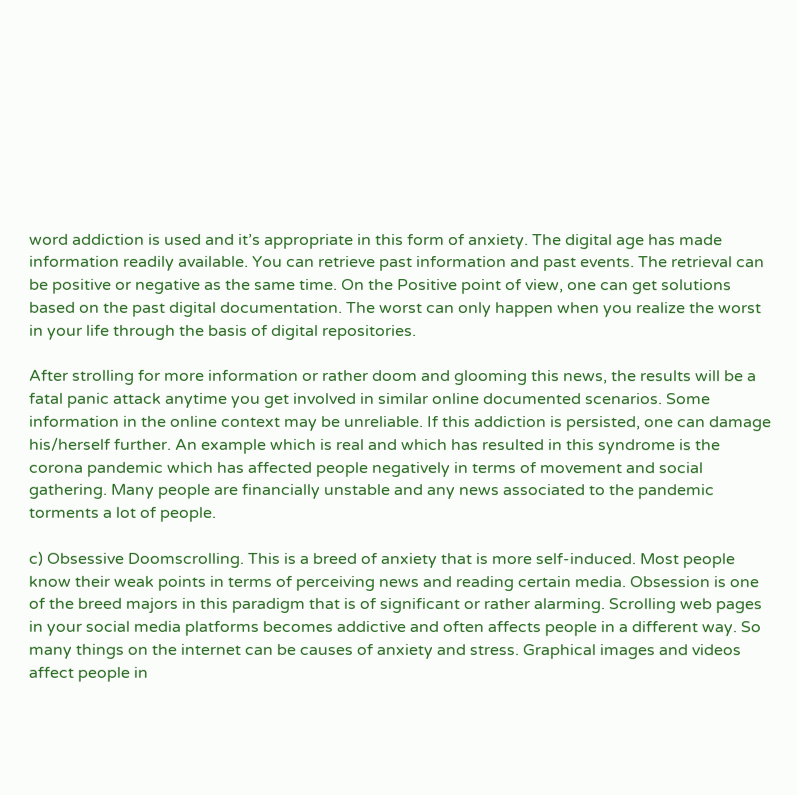word addiction is used and it’s appropriate in this form of anxiety. The digital age has made information readily available. You can retrieve past information and past events. The retrieval can be positive or negative as the same time. On the Positive point of view, one can get solutions based on the past digital documentation. The worst can only happen when you realize the worst in your life through the basis of digital repositories.

After strolling for more information or rather doom and glooming this news, the results will be a fatal panic attack anytime you get involved in similar online documented scenarios. Some information in the online context may be unreliable. If this addiction is persisted, one can damage his/herself further. An example which is real and which has resulted in this syndrome is the corona pandemic which has affected people negatively in terms of movement and social gathering. Many people are financially unstable and any news associated to the pandemic torments a lot of people.

c) Obsessive Doomscrolling. This is a breed of anxiety that is more self-induced. Most people know their weak points in terms of perceiving news and reading certain media. Obsession is one of the breed majors in this paradigm that is of significant or rather alarming. Scrolling web pages in your social media platforms becomes addictive and often affects people in a different way. So many things on the internet can be causes of anxiety and stress. Graphical images and videos affect people in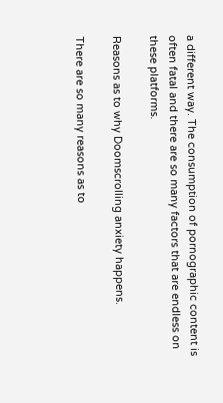a different way. The consumption of pornographic content is often fatal and there are so many factors that are endless on these platforms.

Reasons as to why Doomscrolling anxiety happens.

There are so many reasons as to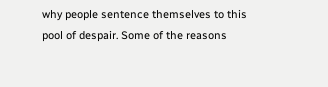why people sentence themselves to this pool of despair. Some of the reasons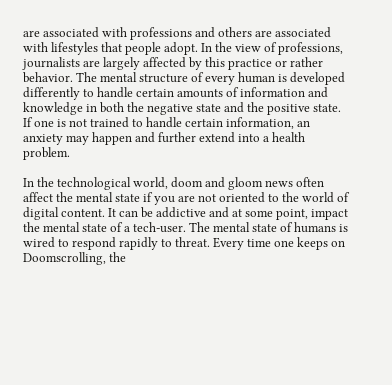are associated with professions and others are associated with lifestyles that people adopt. In the view of professions, journalists are largely affected by this practice or rather behavior. The mental structure of every human is developed differently to handle certain amounts of information and knowledge in both the negative state and the positive state. If one is not trained to handle certain information, an anxiety may happen and further extend into a health problem.

In the technological world, doom and gloom news often affect the mental state if you are not oriented to the world of digital content. It can be addictive and at some point, impact the mental state of a tech-user. The mental state of humans is wired to respond rapidly to threat. Every time one keeps on Doomscrolling, the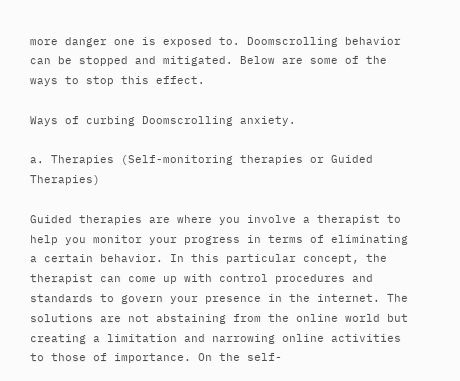more danger one is exposed to. Doomscrolling behavior can be stopped and mitigated. Below are some of the ways to stop this effect.

Ways of curbing Doomscrolling anxiety.

a. Therapies (Self-monitoring therapies or Guided Therapies)

Guided therapies are where you involve a therapist to help you monitor your progress in terms of eliminating a certain behavior. In this particular concept, the therapist can come up with control procedures and standards to govern your presence in the internet. The solutions are not abstaining from the online world but creating a limitation and narrowing online activities to those of importance. On the self-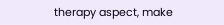therapy aspect, make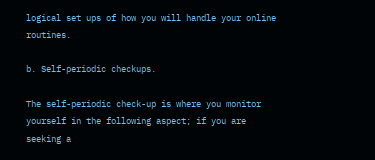logical set ups of how you will handle your online routines.

b. Self-periodic checkups.

The self-periodic check-up is where you monitor yourself in the following aspect; if you are seeking a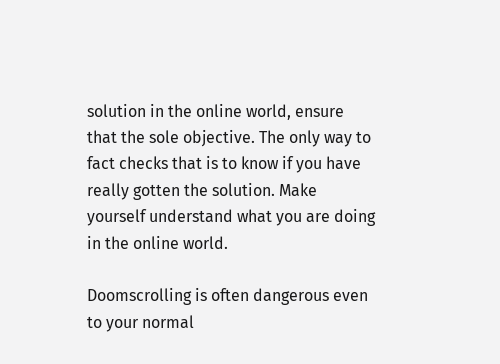solution in the online world, ensure that the sole objective. The only way to fact checks that is to know if you have really gotten the solution. Make yourself understand what you are doing in the online world.

Doomscrolling is often dangerous even to your normal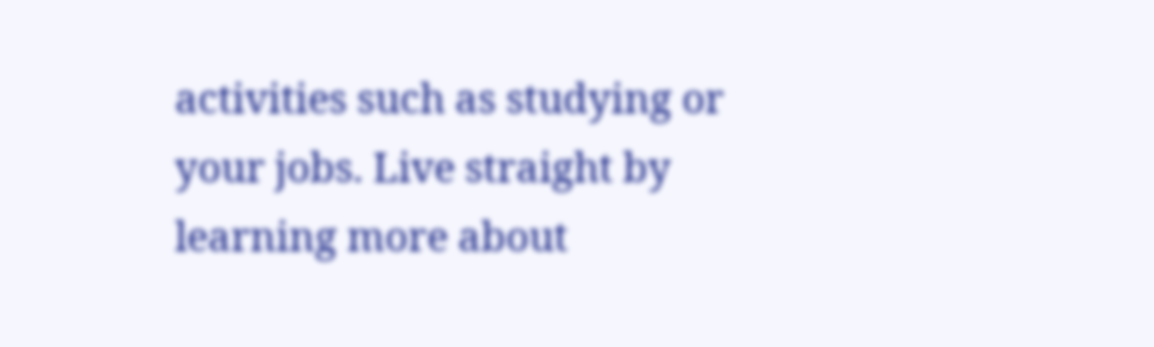activities such as studying or your jobs. Live straight by learning more about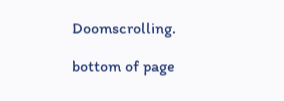Doomscrolling.

bottom of page